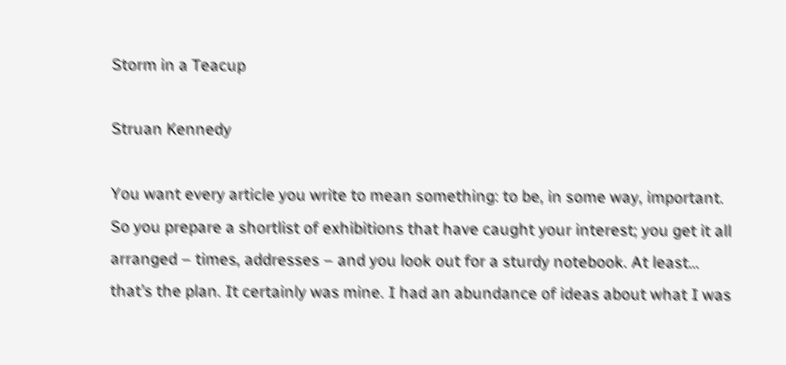Storm in a Teacup

Struan Kennedy

You want every article you write to mean something: to be, in some way, important. So you prepare a shortlist of exhibitions that have caught your interest; you get it all arranged – times, addresses – and you look out for a sturdy notebook. At least… that’s the plan. It certainly was mine. I had an abundance of ideas about what I was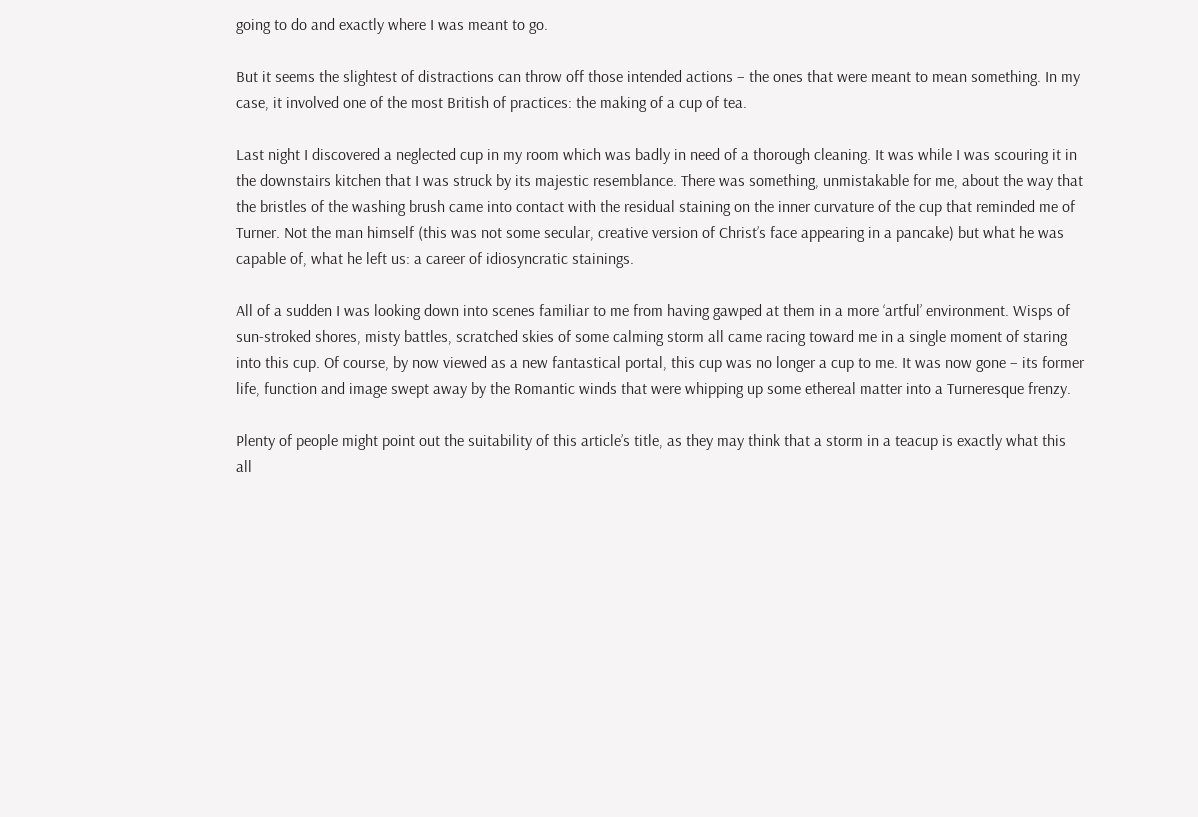going to do and exactly where I was meant to go.

But it seems the slightest of distractions can throw off those intended actions – the ones that were meant to mean something. In my case, it involved one of the most British of practices: the making of a cup of tea.

Last night I discovered a neglected cup in my room which was badly in need of a thorough cleaning. It was while I was scouring it in the downstairs kitchen that I was struck by its majestic resemblance. There was something, unmistakable for me, about the way that the bristles of the washing brush came into contact with the residual staining on the inner curvature of the cup that reminded me of Turner. Not the man himself (this was not some secular, creative version of Christ’s face appearing in a pancake) but what he was capable of, what he left us: a career of idiosyncratic stainings.

All of a sudden I was looking down into scenes familiar to me from having gawped at them in a more ‘artful’ environment. Wisps of sun-stroked shores, misty battles, scratched skies of some calming storm all came racing toward me in a single moment of staring into this cup. Of course, by now viewed as a new fantastical portal, this cup was no longer a cup to me. It was now gone – its former life, function and image swept away by the Romantic winds that were whipping up some ethereal matter into a Turneresque frenzy.

Plenty of people might point out the suitability of this article’s title, as they may think that a storm in a teacup is exactly what this all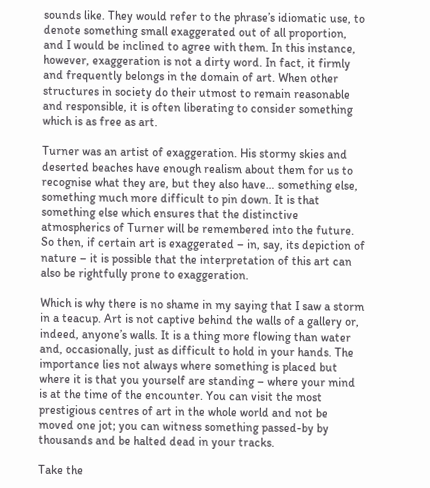sounds like. They would refer to the phrase’s idiomatic use, to denote something small exaggerated out of all proportion, and I would be inclined to agree with them. In this instance, however, exaggeration is not a dirty word. In fact, it firmly and frequently belongs in the domain of art. When other structures in society do their utmost to remain reasonable and responsible, it is often liberating to consider something which is as free as art.

Turner was an artist of exaggeration. His stormy skies and deserted beaches have enough realism about them for us to recognise what they are, but they also have… something else, something much more difficult to pin down. It is that something else which ensures that the distinctive atmospherics of Turner will be remembered into the future. So then, if certain art is exaggerated – in, say, its depiction of nature – it is possible that the interpretation of this art can also be rightfully prone to exaggeration.

Which is why there is no shame in my saying that I saw a storm in a teacup. Art is not captive behind the walls of a gallery or, indeed, anyone’s walls. It is a thing more flowing than water and, occasionally, just as difficult to hold in your hands. The importance lies not always where something is placed but where it is that you yourself are standing – where your mind is at the time of the encounter. You can visit the most prestigious centres of art in the whole world and not be moved one jot; you can witness something passed-by by thousands and be halted dead in your tracks.

Take the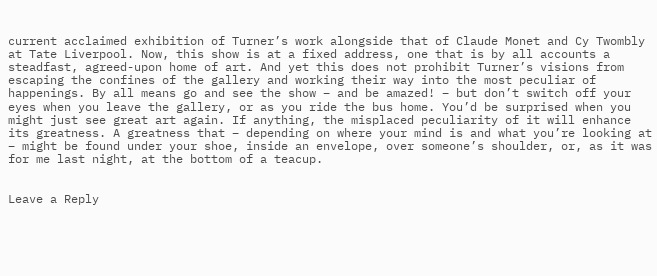current acclaimed exhibition of Turner’s work alongside that of Claude Monet and Cy Twombly at Tate Liverpool. Now, this show is at a fixed address, one that is by all accounts a steadfast, agreed-upon home of art. And yet this does not prohibit Turner’s visions from escaping the confines of the gallery and working their way into the most peculiar of happenings. By all means go and see the show – and be amazed! – but don’t switch off your eyes when you leave the gallery, or as you ride the bus home. You’d be surprised when you might just see great art again. If anything, the misplaced peculiarity of it will enhance its greatness. A greatness that – depending on where your mind is and what you’re looking at – might be found under your shoe, inside an envelope, over someone’s shoulder, or, as it was for me last night, at the bottom of a teacup.


Leave a Reply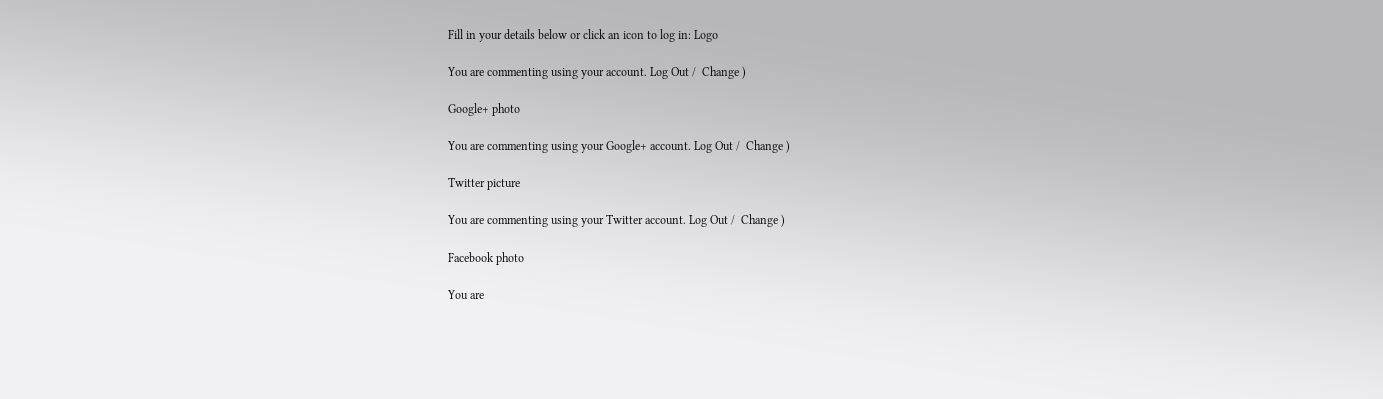Fill in your details below or click an icon to log in: Logo

You are commenting using your account. Log Out /  Change )

Google+ photo

You are commenting using your Google+ account. Log Out /  Change )

Twitter picture

You are commenting using your Twitter account. Log Out /  Change )

Facebook photo

You are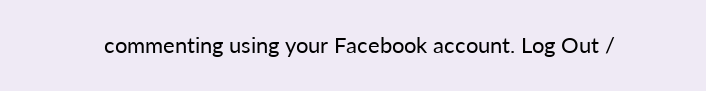commenting using your Facebook account. Log Out /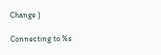Change )

Connecting to %s